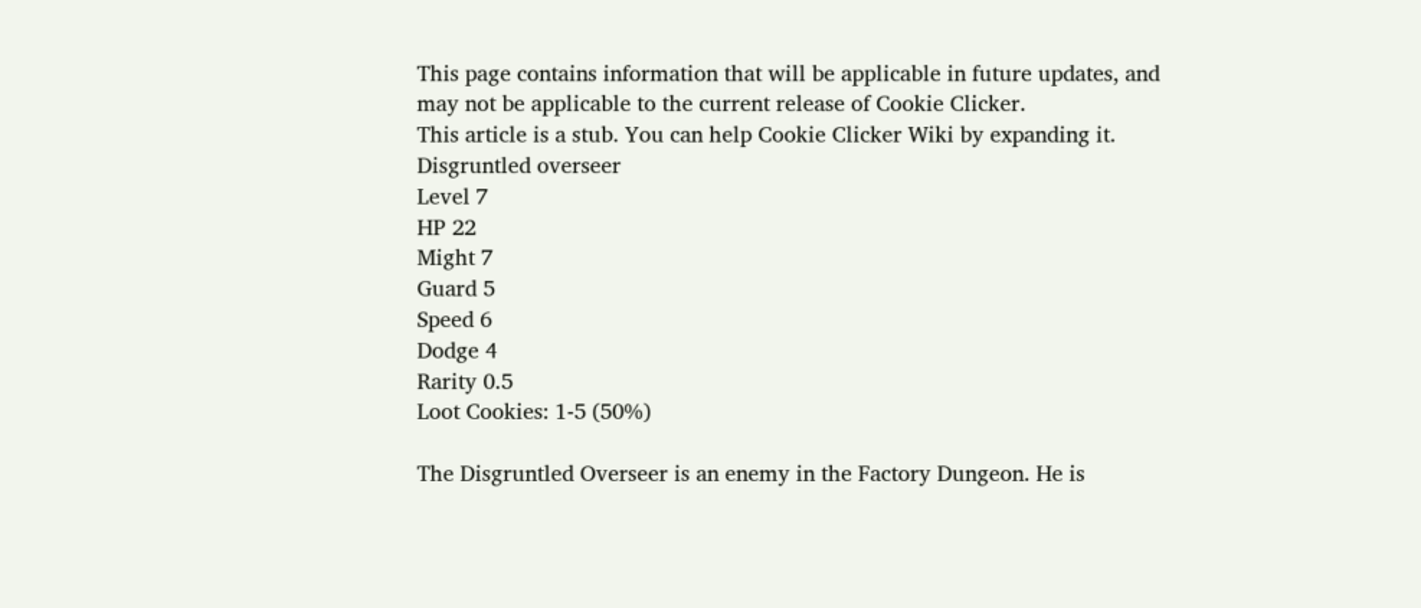This page contains information that will be applicable in future updates, and may not be applicable to the current release of Cookie Clicker.
This article is a stub. You can help Cookie Clicker Wiki by expanding it.
Disgruntled overseer
Level 7
HP 22
Might 7
Guard 5
Speed 6
Dodge 4
Rarity 0.5
Loot Cookies: 1-5 (50%)

The Disgruntled Overseer is an enemy in the Factory Dungeon. He is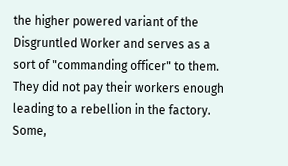the higher powered variant of the Disgruntled Worker and serves as a sort of "commanding officer" to them. They did not pay their workers enough leading to a rebellion in the factory. Some,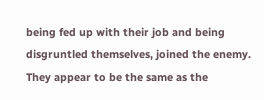being fed up with their job and being disgruntled themselves, joined the enemy. They appear to be the same as the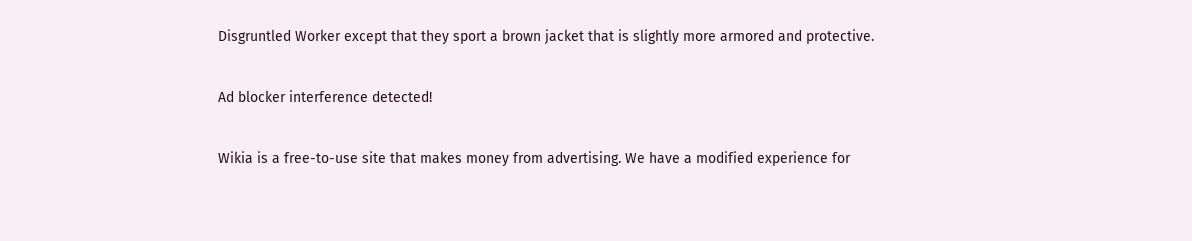Disgruntled Worker except that they sport a brown jacket that is slightly more armored and protective.

Ad blocker interference detected!

Wikia is a free-to-use site that makes money from advertising. We have a modified experience for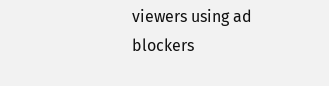viewers using ad blockers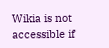Wikia is not accessible if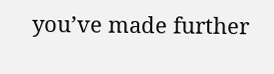you’ve made further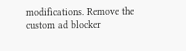modifications. Remove the custom ad blocker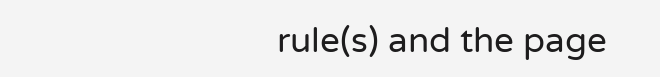rule(s) and the page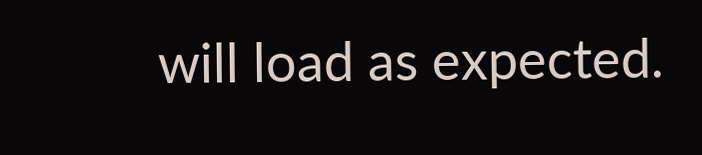will load as expected.